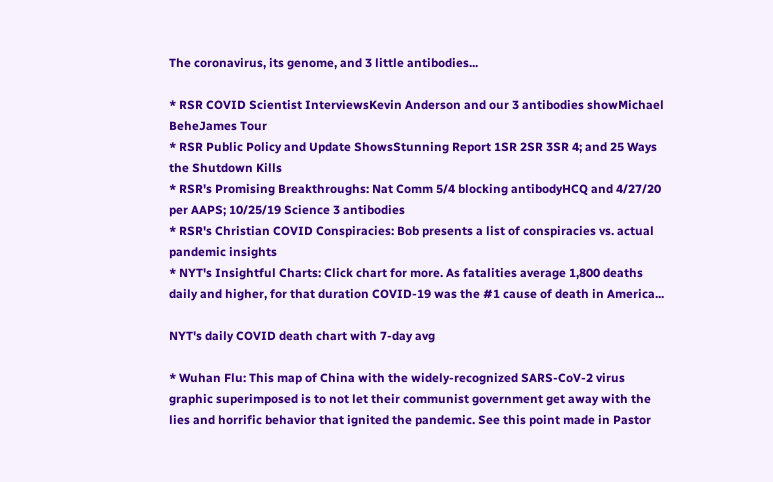The coronavirus, its genome, and 3 little antibodies...

* RSR COVID Scientist InterviewsKevin Anderson and our 3 antibodies showMichael BeheJames Tour
* RSR Public Policy and Update ShowsStunning Report 1SR 2SR 3SR 4; and 25 Ways the Shutdown Kills
* RSR's Promising Breakthroughs: Nat Comm 5/4 blocking antibodyHCQ and 4/27/20 per AAPS; 10/25/19 Science 3 antibodies
* RSR's Christian COVID Conspiracies: Bob presents a list of conspiracies vs. actual pandemic insights
* NYT's Insightful Charts: Click chart for more. As fatalities average 1,800 deaths daily and higher, for that duration COVID-19 was the #1 cause of death in America...

NYT's daily COVID death chart with 7-day avg

* Wuhan Flu: This map of China with the widely-recognized SARS-CoV-2 virus graphic superimposed is to not let their communist government get away with the lies and horrific behavior that ignited the pandemic. See this point made in Pastor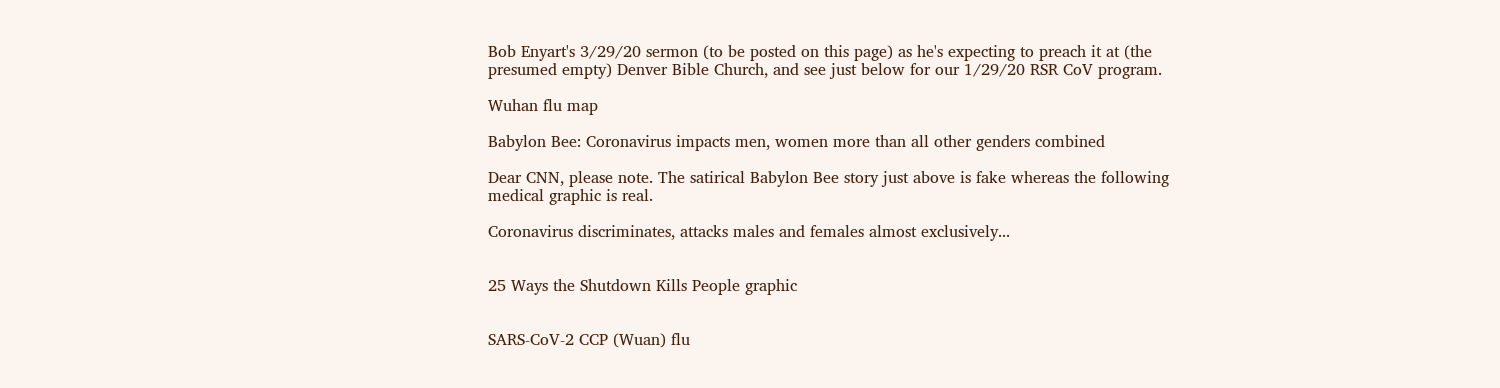Bob Enyart's 3/29/20 sermon (to be posted on this page) as he's expecting to preach it at (the presumed empty) Denver Bible Church, and see just below for our 1/29/20 RSR CoV program.

Wuhan flu map

Babylon Bee: Coronavirus impacts men, women more than all other genders combined

Dear CNN, please note. The satirical Babylon Bee story just above is fake whereas the following medical graphic is real.

Coronavirus discriminates, attacks males and females almost exclusively...


25 Ways the Shutdown Kills People graphic


SARS-CoV-2 CCP (Wuan) flu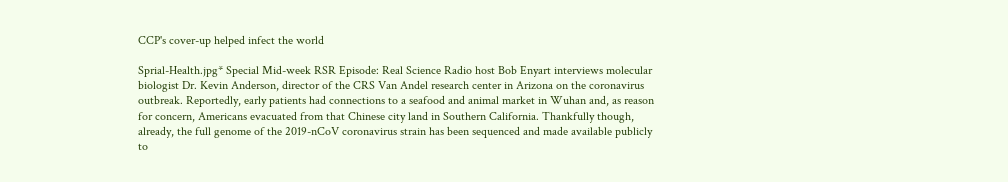CCP's cover-up helped infect the world

Sprial-Health.jpg* Special Mid-week RSR Episode: Real Science Radio host Bob Enyart interviews molecular biologist Dr. Kevin Anderson, director of the CRS Van Andel research center in Arizona on the coronavirus outbreak. Reportedly, early patients had connections to a seafood and animal market in Wuhan and, as reason for concern, Americans evacuated from that Chinese city land in Southern California. Thankfully though, already, the full genome of the 2019-nCoV coronavirus strain has been sequenced and made available publicly to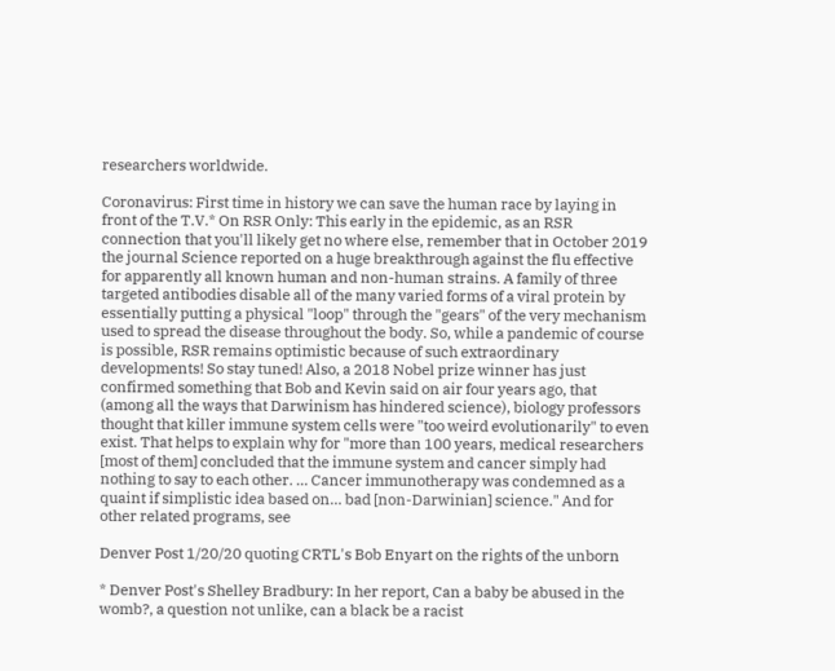researchers worldwide.

Coronavirus: First time in history we can save the human race by laying in front of the T.V.* On RSR Only: This early in the epidemic, as an RSR connection that you'll likely get no where else, remember that in October 2019 the journal Science reported on a huge breakthrough against the flu effective for apparently all known human and non-human strains. A family of three targeted antibodies disable all of the many varied forms of a viral protein by essentially putting a physical "loop" through the "gears" of the very mechanism used to spread the disease throughout the body. So, while a pandemic of course is possible, RSR remains optimistic because of such extraordinary developments! So stay tuned! Also, a 2018 Nobel prize winner has just confirmed something that Bob and Kevin said on air four years ago, that (among all the ways that Darwinism has hindered science), biology professors thought that killer immune system cells were "too weird evolutionarily" to even exist. That helps to explain why for "more than 100 years, medical researchers [most of them] concluded that the immune system and cancer simply had nothing to say to each other. ... Cancer immunotherapy was condemned as a quaint if simplistic idea based on... bad [non-Darwinian] science." And for other related programs, see

Denver Post 1/20/20 quoting CRTL's Bob Enyart on the rights of the unborn

* Denver Post's Shelley Bradbury: In her report, Can a baby be abused in the womb?, a question not unlike, can a black be a racist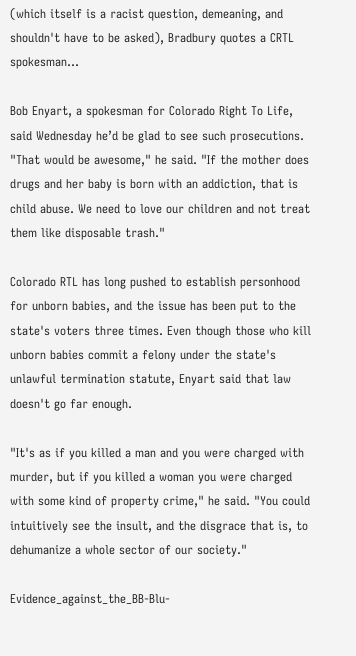(which itself is a racist question, demeaning, and shouldn't have to be asked), Bradbury quotes a CRTL spokesman...

Bob Enyart, a spokesman for Colorado Right To Life, said Wednesday he’d be glad to see such prosecutions. "That would be awesome," he said. "If the mother does drugs and her baby is born with an addiction, that is child abuse. We need to love our children and not treat them like disposable trash."

Colorado RTL has long pushed to establish personhood for unborn babies, and the issue has been put to the state's voters three times. Even though those who kill unborn babies commit a felony under the state's unlawful termination statute, Enyart said that law doesn't go far enough.

"It's as if you killed a man and you were charged with murder, but if you killed a woman you were charged with some kind of property crime," he said. "You could intuitively see the insult, and the disgrace that is, to dehumanize a whole sector of our society."

Evidence_against_the_BB-Blu-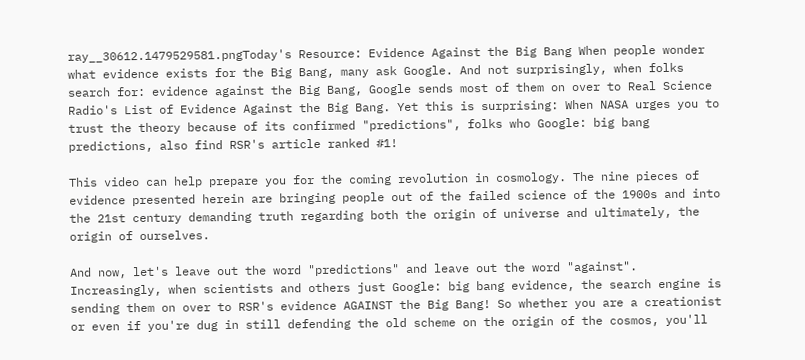ray__30612.1479529581.pngToday's Resource: Evidence Against the Big Bang When people wonder what evidence exists for the Big Bang, many ask Google. And not surprisingly, when folks search for: evidence against the Big Bang, Google sends most of them on over to Real Science Radio's List of Evidence Against the Big Bang. Yet this is surprising: When NASA urges you to trust the theory because of its confirmed "predictions", folks who Google: big bang predictions, also find RSR's article ranked #1!

This video can help prepare you for the coming revolution in cosmology. The nine pieces of evidence presented herein are bringing people out of the failed science of the 1900s and into the 21st century demanding truth regarding both the origin of universe and ultimately, the origin of ourselves.

And now, let's leave out the word "predictions" and leave out the word "against". Increasingly, when scientists and others just Google: big bang evidence, the search engine is sending them on over to RSR's evidence AGAINST the Big Bang! So whether you are a creationist or even if you're dug in still defending the old scheme on the origin of the cosmos, you'll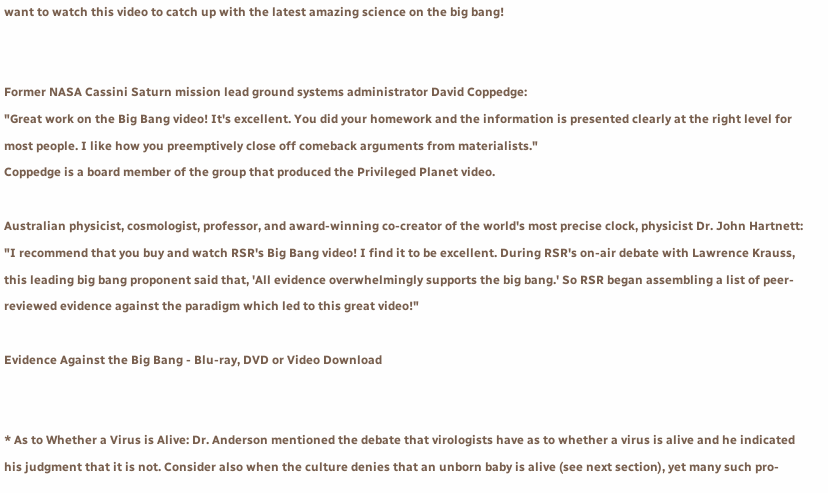want to watch this video to catch up with the latest amazing science on the big bang!


Former NASA Cassini Saturn mission lead ground systems administrator David Coppedge:
"Great work on the Big Bang video! It's excellent. You did your homework and the information is presented clearly at the right level for most people. I like how you preemptively close off comeback arguments from materialists."
Coppedge is a board member of the group that produced the Privileged Planet video.

Australian physicist, cosmologist, professor, and award-winning co-creator of the world's most precise clock, physicist Dr. John Hartnett:
"I recommend that you buy and watch RSR's Big Bang video! I find it to be excellent. During RSR's on-air debate with Lawrence Krauss, this leading big bang proponent said that, 'All evidence overwhelmingly supports the big bang.' So RSR began assembling a list of peer-reviewed evidence against the paradigm which led to this great video!"

Evidence Against the Big Bang - Blu-ray, DVD or Video Download


* As to Whether a Virus is Alive: Dr. Anderson mentioned the debate that virologists have as to whether a virus is alive and he indicated his judgment that it is not. Consider also when the culture denies that an unborn baby is alive (see next section), yet many such pro-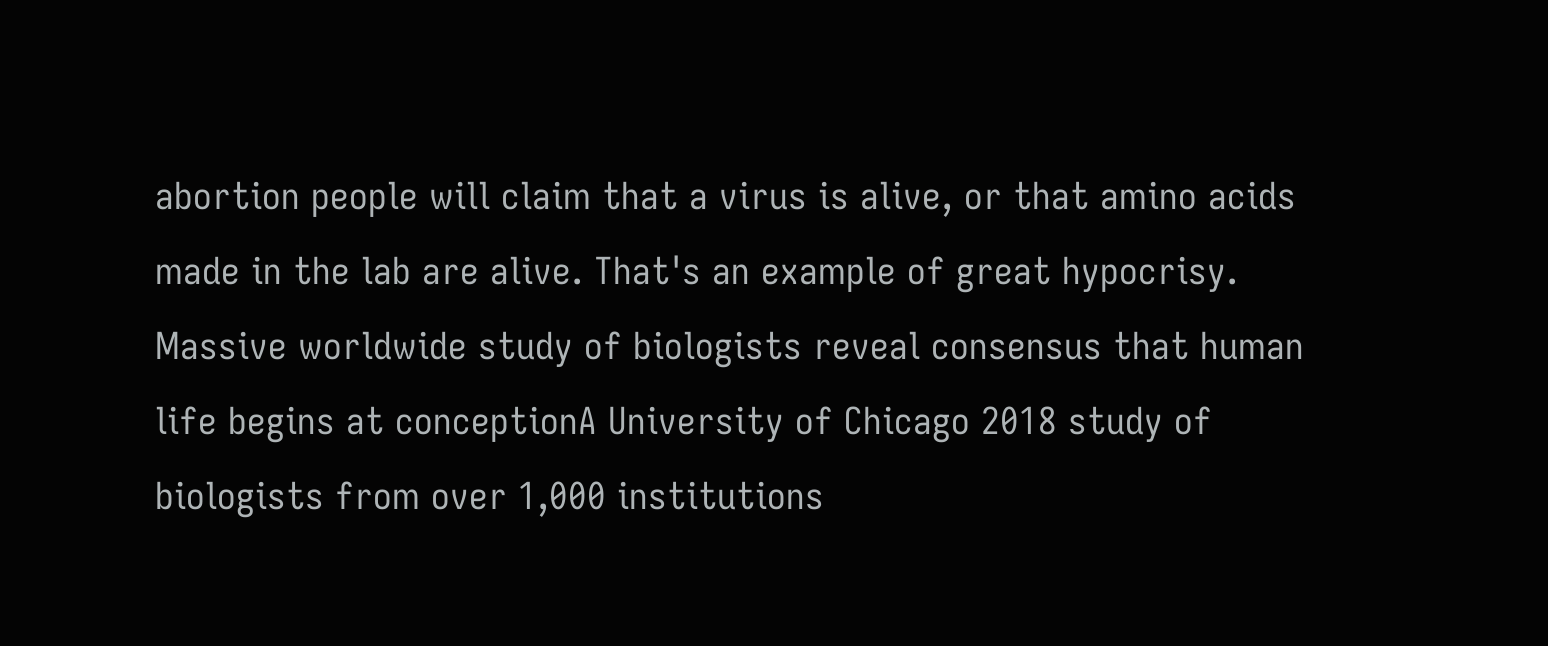abortion people will claim that a virus is alive, or that amino acids made in the lab are alive. That's an example of great hypocrisy. Massive worldwide study of biologists reveal consensus that human life begins at conceptionA University of Chicago 2018 study of biologists from over 1,000 institutions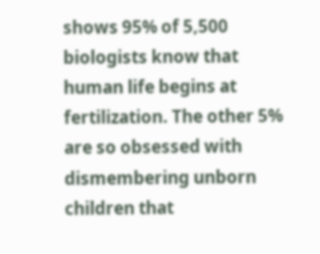shows 95% of 5,500 biologists know that human life begins at fertilization. The other 5% are so obsessed with dismembering unborn children that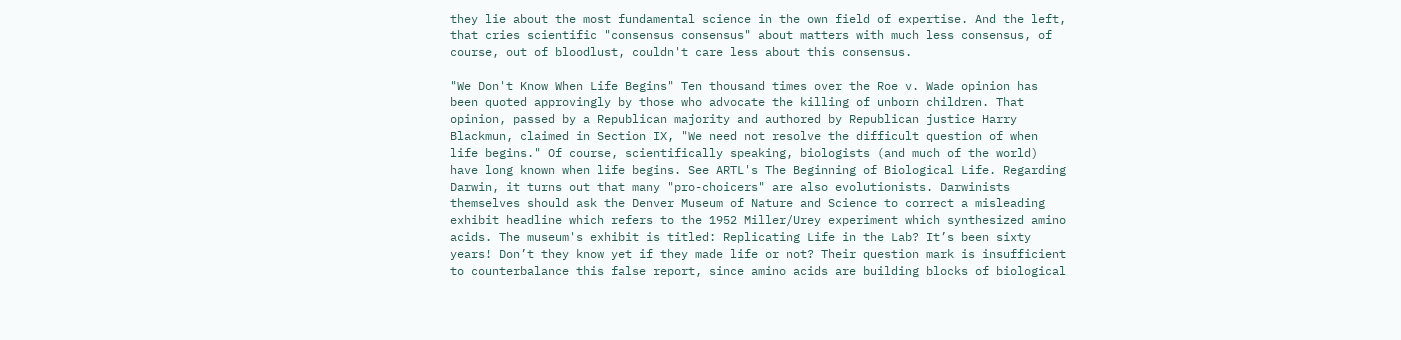they lie about the most fundamental science in the own field of expertise. And the left, that cries scientific "consensus consensus" about matters with much less consensus, of course, out of bloodlust, couldn't care less about this consensus.

"We Don't Know When Life Begins" Ten thousand times over the Roe v. Wade opinion has been quoted approvingly by those who advocate the killing of unborn children. That opinion, passed by a Republican majority and authored by Republican justice Harry Blackmun, claimed in Section IX, "We need not resolve the difficult question of when life begins." Of course, scientifically speaking, biologists (and much of the world) have long known when life begins. See ARTL's The Beginning of Biological Life. Regarding Darwin, it turns out that many "pro-choicers" are also evolutionists. Darwinists themselves should ask the Denver Museum of Nature and Science to correct a misleading exhibit headline which refers to the 1952 Miller/Urey experiment which synthesized amino acids. The museum's exhibit is titled: Replicating Life in the Lab? It’s been sixty years! Don’t they know yet if they made life or not? Their question mark is insufficient to counterbalance this false report, since amino acids are building blocks of biological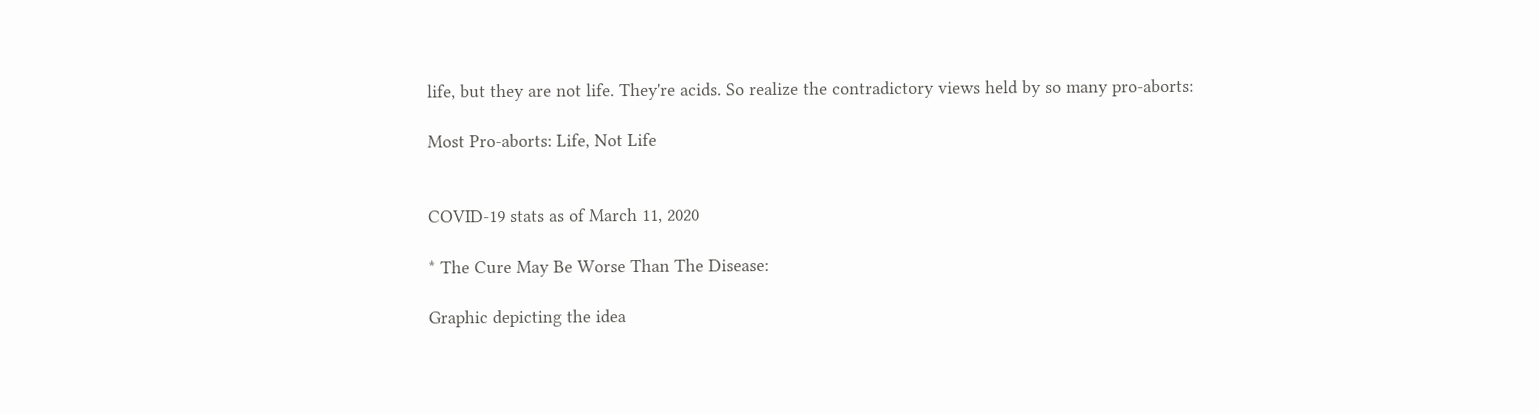life, but they are not life. They're acids. So realize the contradictory views held by so many pro-aborts:

Most Pro-aborts: Life, Not Life


COVID-19 stats as of March 11, 2020

* The Cure May Be Worse Than The Disease:

Graphic depicting the idea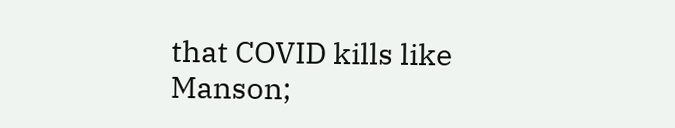that COVID kills like Manson;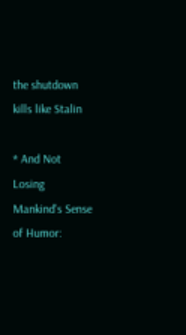the shutdown kills like Stalin

* And Not Losing Mankind's Sense of Humor: